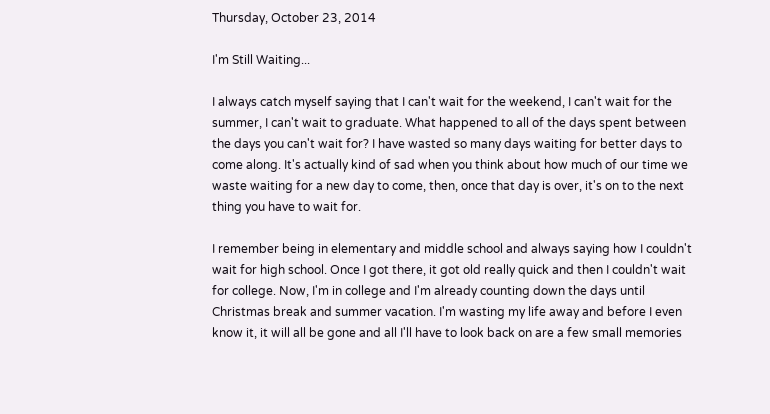Thursday, October 23, 2014

I'm Still Waiting...

I always catch myself saying that I can't wait for the weekend, I can't wait for the summer, I can't wait to graduate. What happened to all of the days spent between the days you can't wait for? I have wasted so many days waiting for better days to come along. It's actually kind of sad when you think about how much of our time we waste waiting for a new day to come, then, once that day is over, it's on to the next thing you have to wait for.

I remember being in elementary and middle school and always saying how I couldn't wait for high school. Once I got there, it got old really quick and then I couldn't wait for college. Now, I'm in college and I'm already counting down the days until Christmas break and summer vacation. I'm wasting my life away and before I even know it, it will all be gone and all I'll have to look back on are a few small memories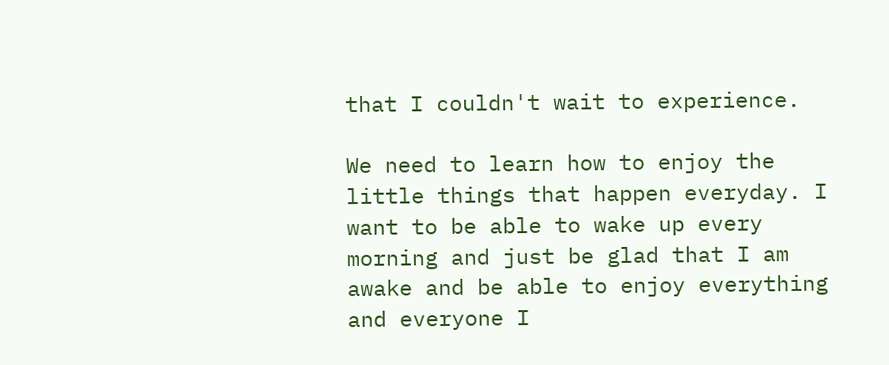that I couldn't wait to experience.

We need to learn how to enjoy the little things that happen everyday. I want to be able to wake up every morning and just be glad that I am awake and be able to enjoy everything and everyone I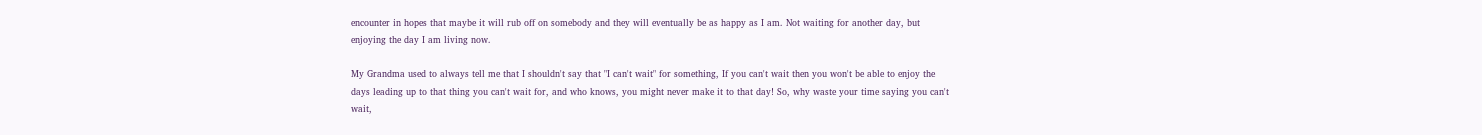encounter in hopes that maybe it will rub off on somebody and they will eventually be as happy as I am. Not waiting for another day, but enjoying the day I am living now.

My Grandma used to always tell me that I shouldn't say that "I can't wait" for something, If you can't wait then you won't be able to enjoy the days leading up to that thing you can't wait for, and who knows, you might never make it to that day! So, why waste your time saying you can't wait,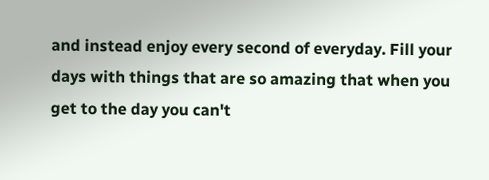and instead enjoy every second of everyday. Fill your days with things that are so amazing that when you get to the day you can't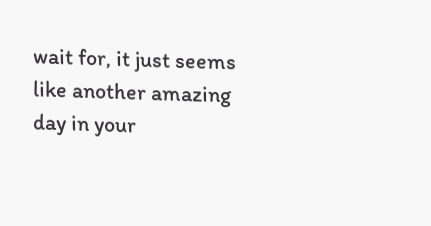wait for, it just seems like another amazing day in your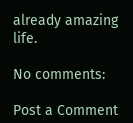already amazing life.

No comments:

Post a Comment